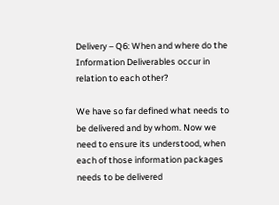Delivery – Q6: When and where do the Information Deliverables occur in relation to each other?

We have so far defined what needs to be delivered and by whom. Now we need to ensure its understood, when each of those information packages needs to be delivered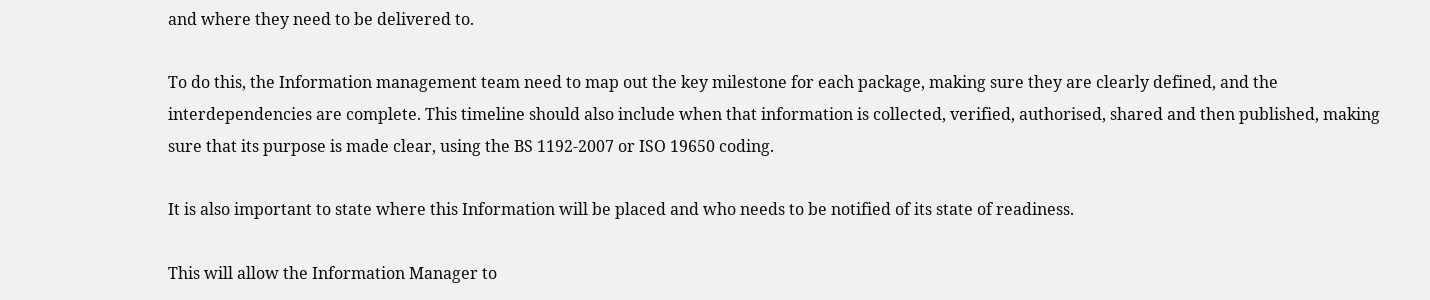and where they need to be delivered to.

To do this, the Information management team need to map out the key milestone for each package, making sure they are clearly defined, and the interdependencies are complete. This timeline should also include when that information is collected, verified, authorised, shared and then published, making sure that its purpose is made clear, using the BS 1192-2007 or ISO 19650 coding.

It is also important to state where this Information will be placed and who needs to be notified of its state of readiness.

This will allow the Information Manager to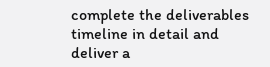complete the deliverables timeline in detail and deliver a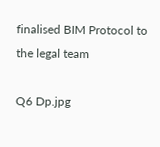finalised BIM Protocol to the legal team

Q6 Dp.jpg